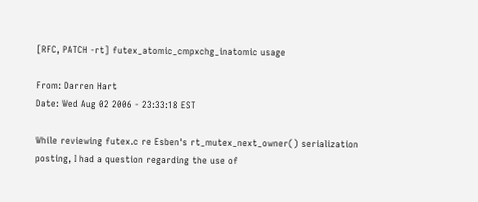[RFC, PATCH -rt] futex_atomic_cmpxchg_inatomic usage

From: Darren Hart
Date: Wed Aug 02 2006 - 23:33:18 EST

While reviewing futex.c re Esben's rt_mutex_next_owner() serialization
posting, I had a question regarding the use of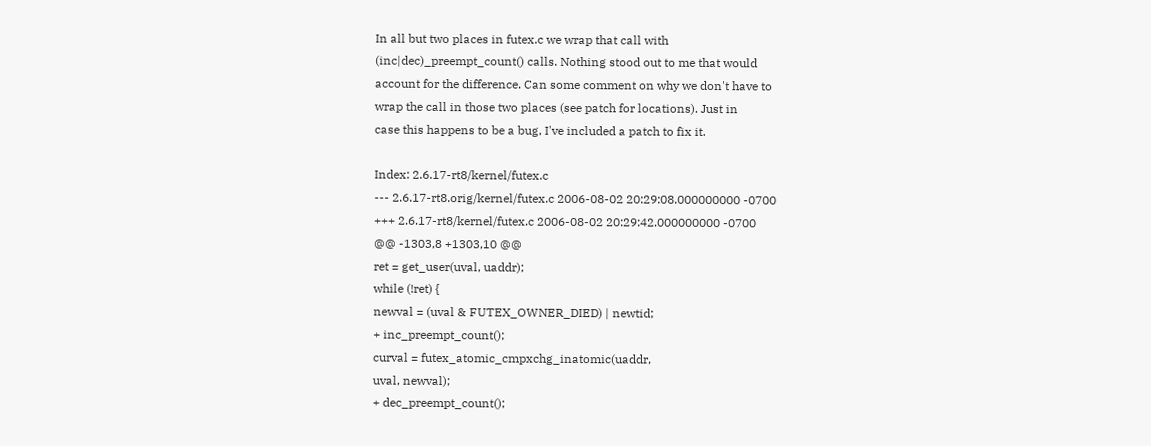In all but two places in futex.c we wrap that call with
(inc|dec)_preempt_count() calls. Nothing stood out to me that would
account for the difference. Can some comment on why we don't have to
wrap the call in those two places (see patch for locations). Just in
case this happens to be a bug, I've included a patch to fix it.

Index: 2.6.17-rt8/kernel/futex.c
--- 2.6.17-rt8.orig/kernel/futex.c 2006-08-02 20:29:08.000000000 -0700
+++ 2.6.17-rt8/kernel/futex.c 2006-08-02 20:29:42.000000000 -0700
@@ -1303,8 +1303,10 @@
ret = get_user(uval, uaddr);
while (!ret) {
newval = (uval & FUTEX_OWNER_DIED) | newtid;
+ inc_preempt_count();
curval = futex_atomic_cmpxchg_inatomic(uaddr,
uval, newval);
+ dec_preempt_count();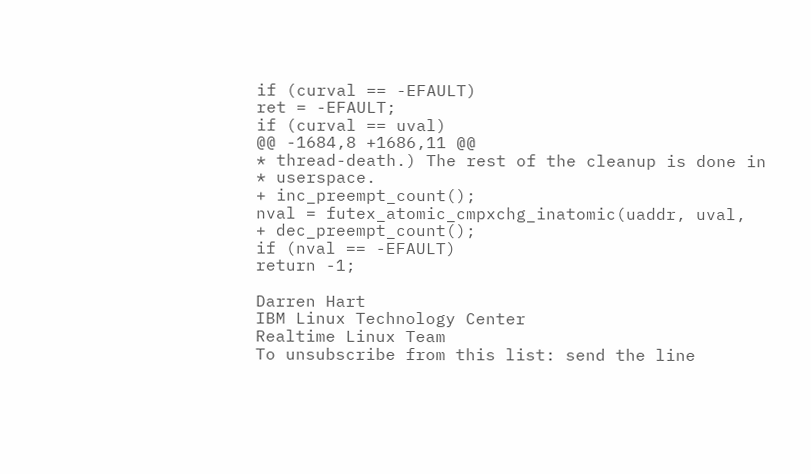if (curval == -EFAULT)
ret = -EFAULT;
if (curval == uval)
@@ -1684,8 +1686,11 @@
* thread-death.) The rest of the cleanup is done in
* userspace.
+ inc_preempt_count();
nval = futex_atomic_cmpxchg_inatomic(uaddr, uval,
+ dec_preempt_count();
if (nval == -EFAULT)
return -1;

Darren Hart
IBM Linux Technology Center
Realtime Linux Team
To unsubscribe from this list: send the line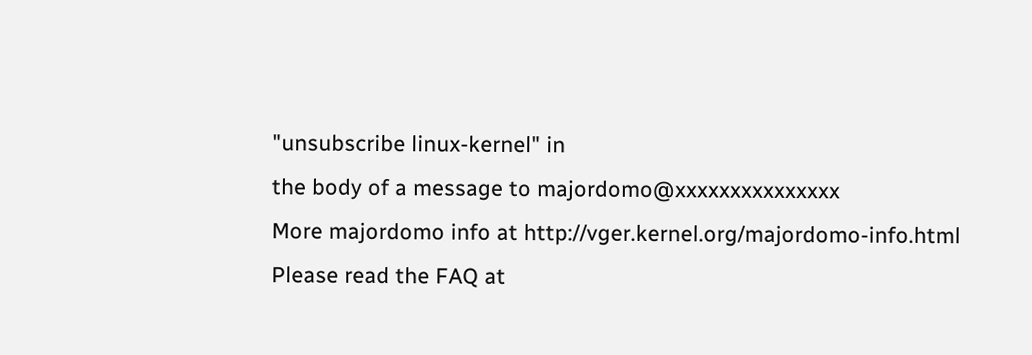"unsubscribe linux-kernel" in
the body of a message to majordomo@xxxxxxxxxxxxxxx
More majordomo info at http://vger.kernel.org/majordomo-info.html
Please read the FAQ at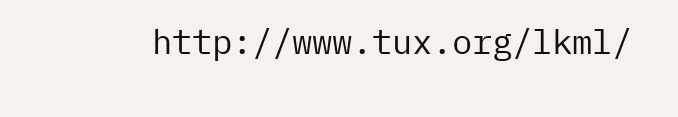http://www.tux.org/lkml/